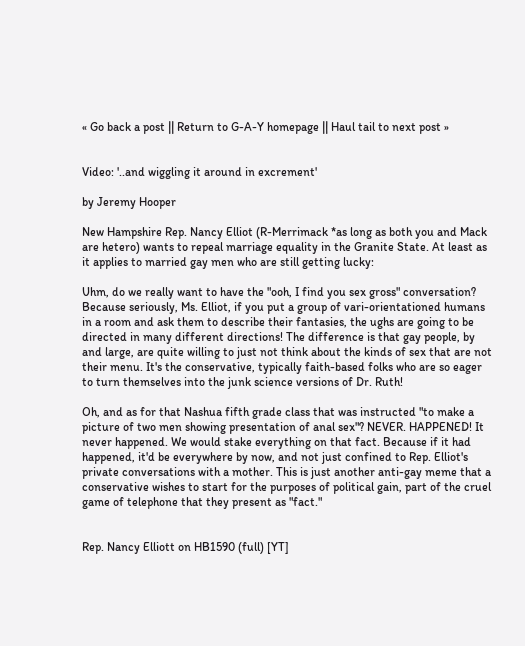« Go back a post || Return to G-A-Y homepage || Haul tail to next post »


Video: '..and wiggling it around in excrement'

by Jeremy Hooper

New Hampshire Rep. Nancy Elliot (R-Merrimack *as long as both you and Mack are hetero) wants to repeal marriage equality in the Granite State. At least as it applies to married gay men who are still getting lucky:

Uhm, do we really want to have the "ooh, I find you sex gross" conversation? Because seriously, Ms. Elliot, if you put a group of vari-orientationed humans in a room and ask them to describe their fantasies, the ughs are going to be directed in many different directions! The difference is that gay people, by and large, are quite willing to just not think about the kinds of sex that are not their menu. It's the conservative, typically faith-based folks who are so eager to turn themselves into the junk science versions of Dr. Ruth!

Oh, and as for that Nashua fifth grade class that was instructed "to make a picture of two men showing presentation of anal sex"? NEVER. HAPPENED! It never happened. We would stake everything on that fact. Because if it had happened, it'd be everywhere by now, and not just confined to Rep. Elliot's private conversations with a mother. This is just another anti-gay meme that a conservative wishes to start for the purposes of political gain, part of the cruel game of telephone that they present as "fact."


Rep. Nancy Elliott on HB1590 (full) [YT]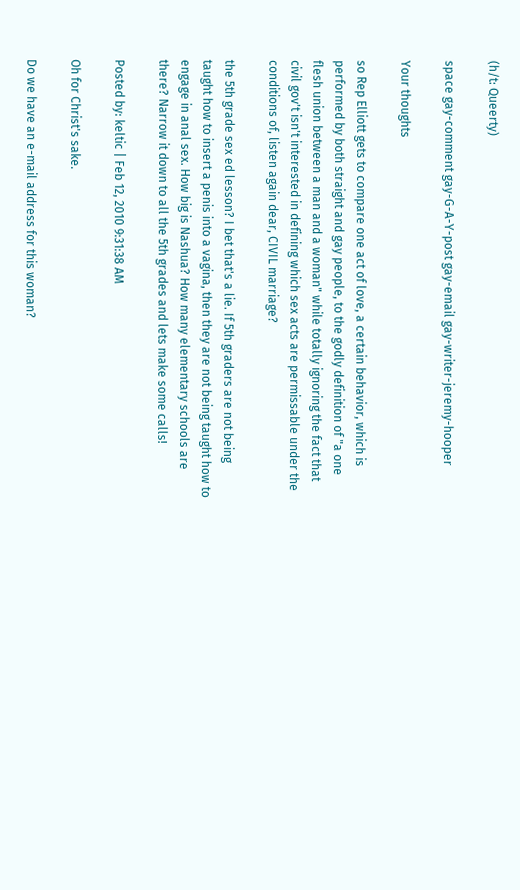(h/t: Queerty)

space gay-comment gay-G-A-Y-post gay-email gay-writer-jeremy-hooper

Your thoughts

so Rep Elliott gets to compare one act of love, a certain behavior, which is performed by both straight and gay people, to the godly definition of "a one flesh union between a man and a woman" while totally ignoring the fact that civil gov't isn't interested in defining which sex acts are permissable under the conditions of, listen again dear, CIVIL marriage?

the 5th grade sex ed lesson? I bet that's a lie. If 5th graders are not being taught how to insert a penis into a vagina, then they are not being taught how to engage in anal sex. How big is Nashua? How many elementary schools are there? Narrow it down to all the 5th grades and lets make some calls!

Posted by: keltic | Feb 12, 2010 9:31:38 AM

Oh for Christ's sake.

Do we have an e-mail address for this woman?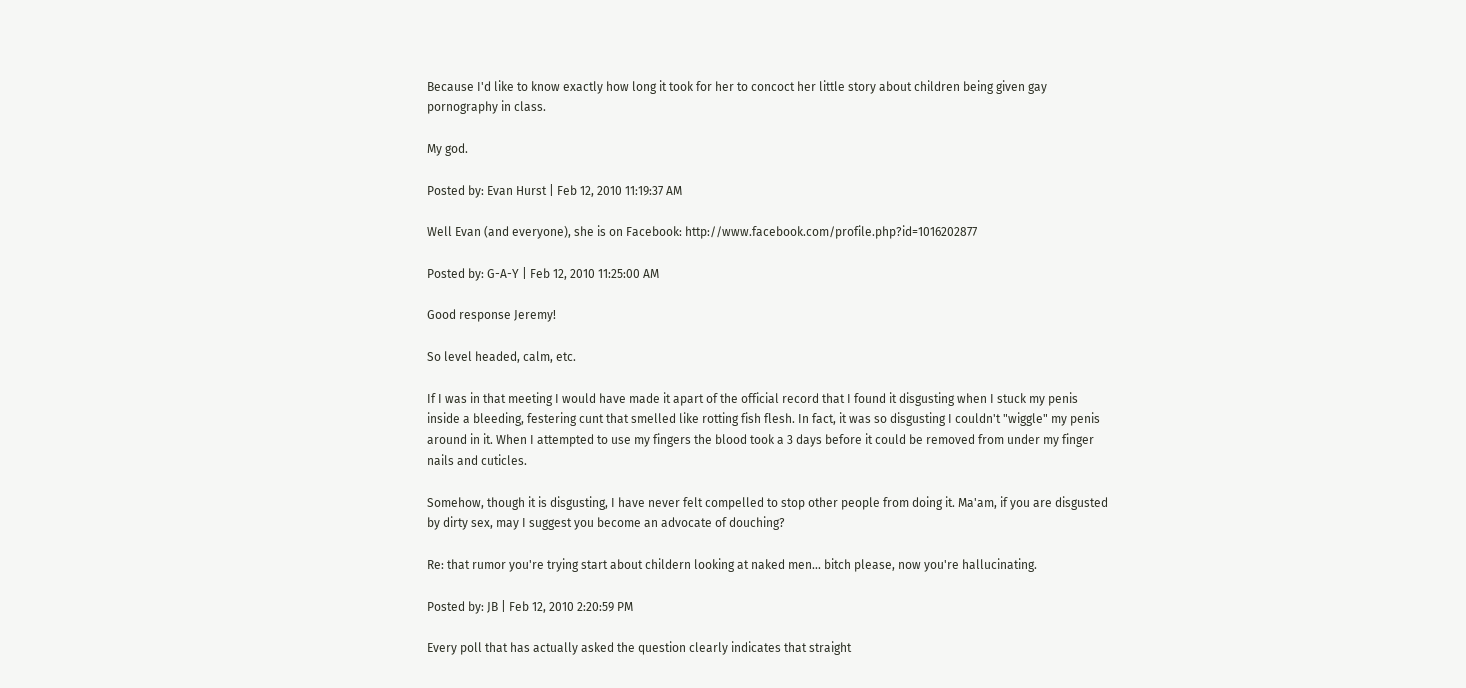Because I'd like to know exactly how long it took for her to concoct her little story about children being given gay pornography in class.

My god.

Posted by: Evan Hurst | Feb 12, 2010 11:19:37 AM

Well Evan (and everyone), she is on Facebook: http://www.facebook.com/profile.php?id=1016202877

Posted by: G-A-Y | Feb 12, 2010 11:25:00 AM

Good response Jeremy!

So level headed, calm, etc.

If I was in that meeting I would have made it apart of the official record that I found it disgusting when I stuck my penis inside a bleeding, festering cunt that smelled like rotting fish flesh. In fact, it was so disgusting I couldn't "wiggle" my penis around in it. When I attempted to use my fingers the blood took a 3 days before it could be removed from under my finger nails and cuticles.

Somehow, though it is disgusting, I have never felt compelled to stop other people from doing it. Ma'am, if you are disgusted by dirty sex, may I suggest you become an advocate of douching?

Re: that rumor you're trying start about childern looking at naked men... bitch please, now you're hallucinating.

Posted by: JB | Feb 12, 2010 2:20:59 PM

Every poll that has actually asked the question clearly indicates that straight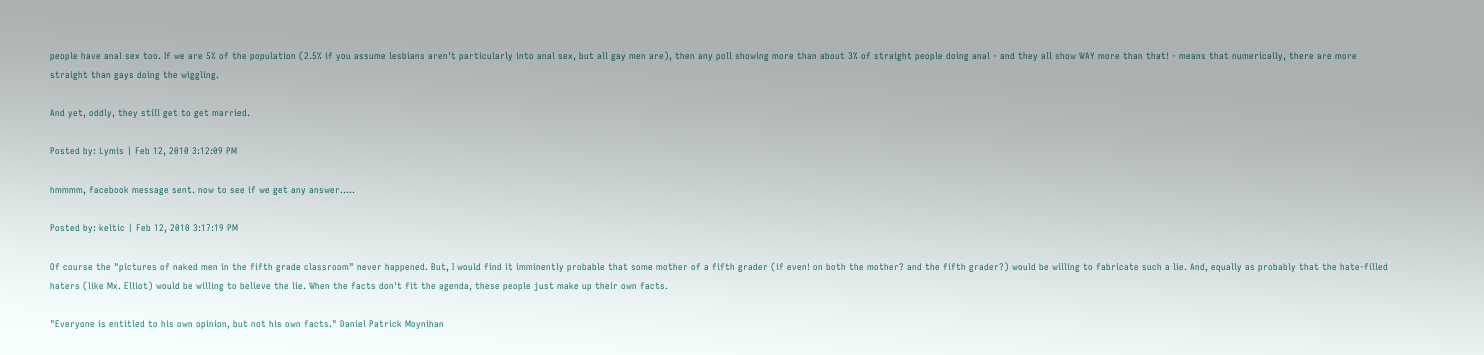people have anal sex too. If we are 5% of the population (2.5% if you assume lesbians aren't particularly into anal sex, but all gay men are), then any poll showing more than about 3% of straight people doing anal - and they all show WAY more than that! - means that numerically, there are more straight than gays doing the wiggling.

And yet, oddly, they still get to get married.

Posted by: Lymis | Feb 12, 2010 3:12:09 PM

hmmmm, facebook message sent. now to see if we get any answer.....

Posted by: keltic | Feb 12, 2010 3:17:19 PM

Of course the "pictures of naked men in the fifth grade classroom" never happened. But, I would find it imminently probable that some mother of a fifth grader (if even! on both the mother? and the fifth grader?) would be willing to fabricate such a lie. And, equally as probably that the hate-filled haters (like Mx. Elliot) would be willing to believe the lie. When the facts don't fit the agenda, these people just make up their own facts.

"Everyone is entitled to his own opinion, but not his own facts." Daniel Patrick Moynihan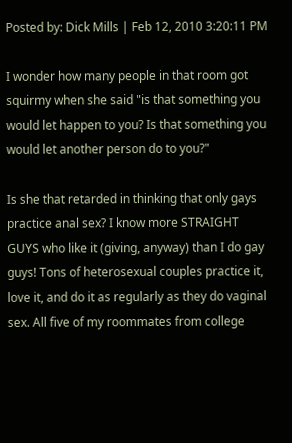Posted by: Dick Mills | Feb 12, 2010 3:20:11 PM

I wonder how many people in that room got squirmy when she said "is that something you would let happen to you? Is that something you would let another person do to you?"

Is she that retarded in thinking that only gays practice anal sex? I know more STRAIGHT GUYS who like it (giving, anyway) than I do gay guys! Tons of heterosexual couples practice it, love it, and do it as regularly as they do vaginal sex. All five of my roommates from college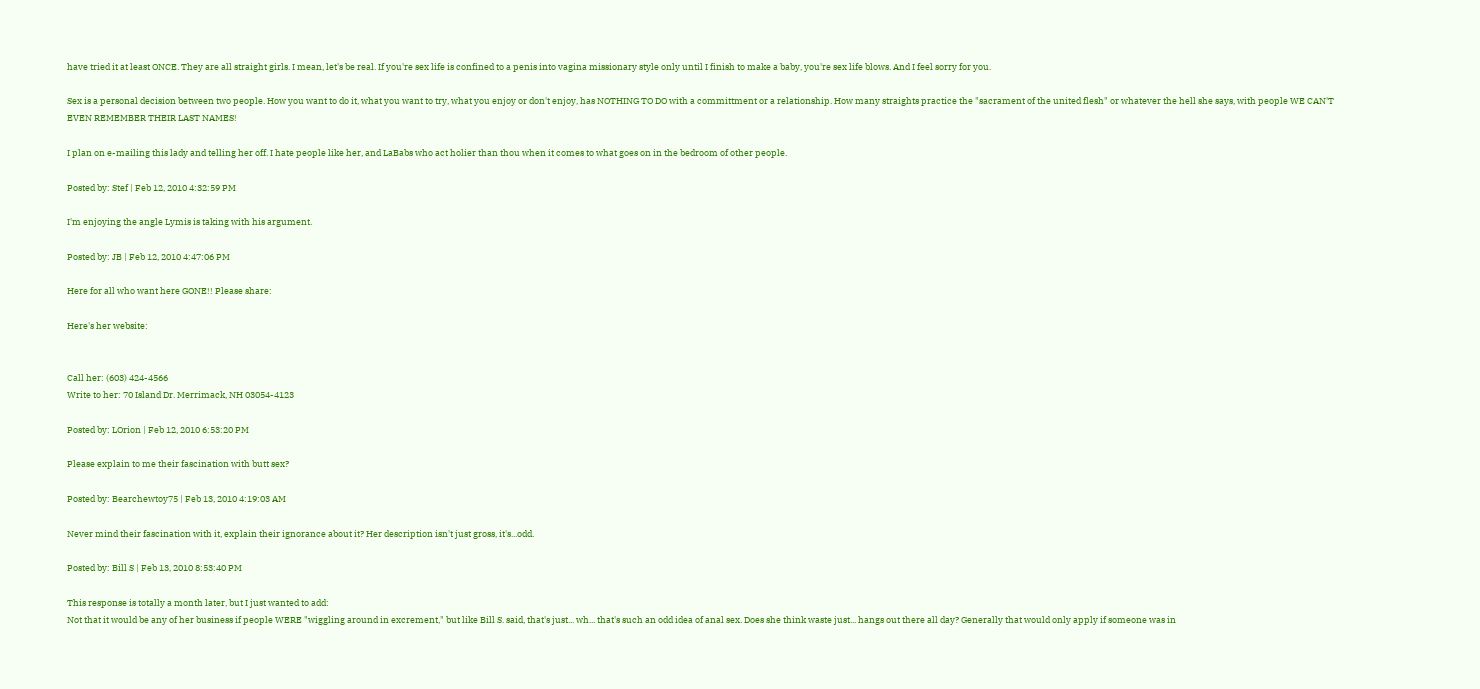have tried it at least ONCE. They are all straight girls. I mean, let's be real. If you're sex life is confined to a penis into vagina missionary style only until I finish to make a baby, you're sex life blows. And I feel sorry for you.

Sex is a personal decision between two people. How you want to do it, what you want to try, what you enjoy or don't enjoy, has NOTHING TO DO with a committment or a relationship. How many straights practice the "sacrament of the united flesh" or whatever the hell she says, with people WE CAN'T EVEN REMEMBER THEIR LAST NAMES!

I plan on e-mailing this lady and telling her off. I hate people like her, and LaBabs who act holier than thou when it comes to what goes on in the bedroom of other people.

Posted by: Stef | Feb 12, 2010 4:32:59 PM

I'm enjoying the angle Lymis is taking with his argument.

Posted by: JB | Feb 12, 2010 4:47:06 PM

Here for all who want here GONE!! Please share:

Here's her website:


Call her: (603) 424-4566
Write to her: 70 Island Dr. Merrimack, NH 03054-4123

Posted by: LOrion | Feb 12, 2010 6:53:20 PM

Please explain to me their fascination with butt sex?

Posted by: Bearchewtoy75 | Feb 13, 2010 4:19:03 AM

Never mind their fascination with it, explain their ignorance about it? Her description isn't just gross, it's...odd.

Posted by: Bill S | Feb 13, 2010 8:53:40 PM

This response is totally a month later, but I just wanted to add:
Not that it would be any of her business if people WERE "wiggling around in excrement," but like Bill S. said, that's just... wh... that's such an odd idea of anal sex. Does she think waste just... hangs out there all day? Generally that would only apply if someone was in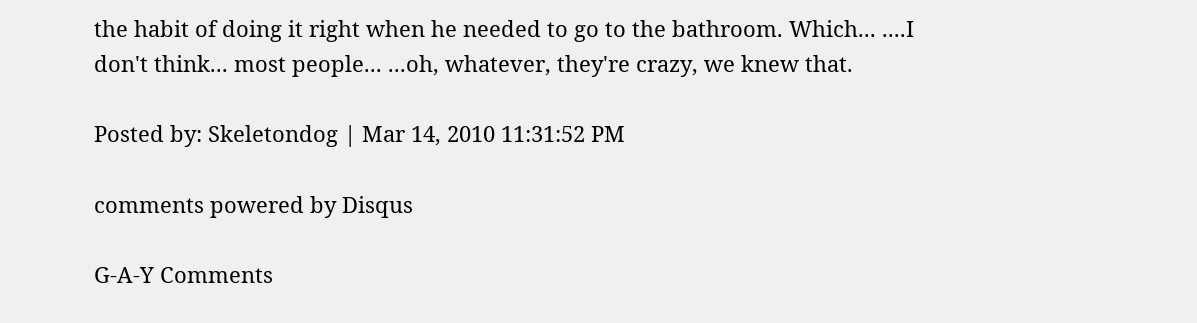the habit of doing it right when he needed to go to the bathroom. Which... ....I don't think... most people... ...oh, whatever, they're crazy, we knew that.

Posted by: Skeletondog | Mar 14, 2010 11:31:52 PM

comments powered by Disqus

G-A-Y Comments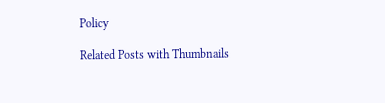Policy

Related Posts with Thumbnails